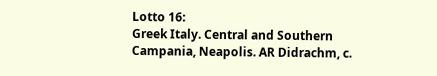Lotto 16:
Greek Italy. Central and Southern Campania, Neapolis. AR Didrachm, c.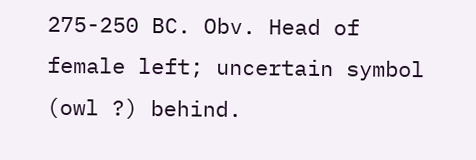275-250 BC. Obv. Head of female left; uncertain symbol (owl ?) behind.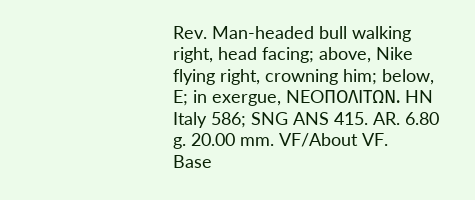Rev. Man-headed bull walking right, head facing; above, Nike flying right, crowning him; below, E; in exergue, NEOΠOΛITΩN. HN Italy 586; SNG ANS 415. AR. 6.80 g. 20.00 mm. VF/About VF.
Base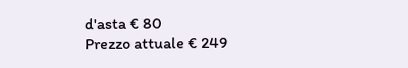d'asta € 80
Prezzo attuale € 249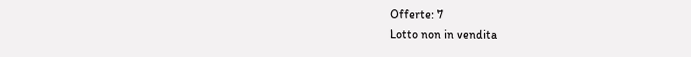Offerte: 7
Lotto non in vendita